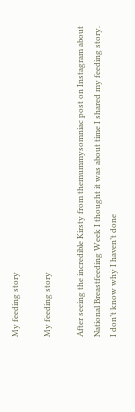My feeding story

My feeding story

After seeing the incredible Kirsty from themummysomniac post on Instagram about National Breastfeeding Week I thought it was about time I shared my feeding story. I don’t know why I haven’t done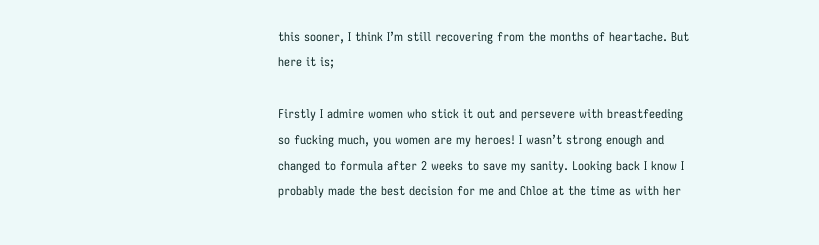this sooner, I think I’m still recovering from the months of heartache. But here it is;

Firstly I admire women who stick it out and persevere with breastfeeding so fucking much, you women are my heroes! I wasn’t strong enough and changed to formula after 2 weeks to save my sanity. Looking back I know I probably made the best decision for me and Chloe at the time as with her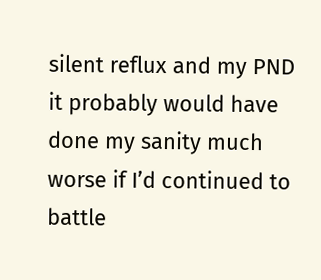silent reflux and my PND it probably would have done my sanity much worse if I’d continued to battle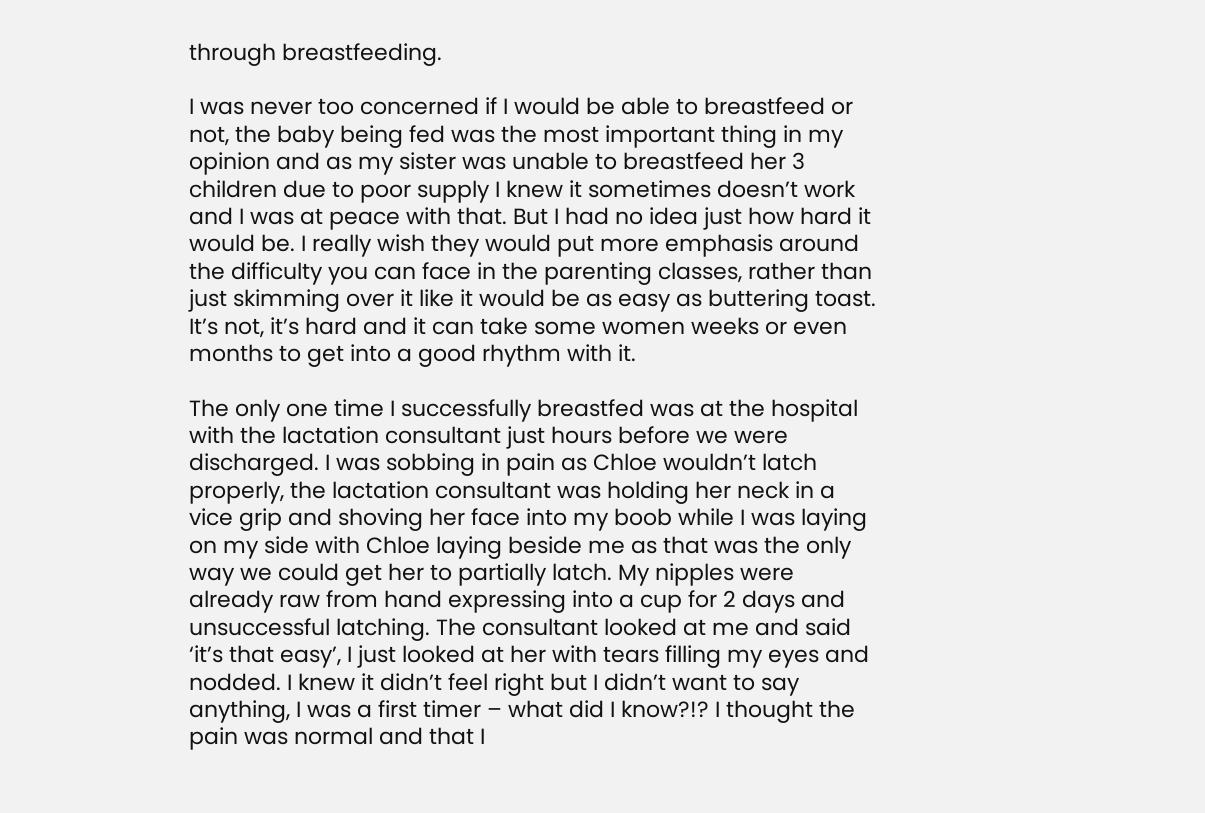through breastfeeding.

I was never too concerned if I would be able to breastfeed or not, the baby being fed was the most important thing in my opinion and as my sister was unable to breastfeed her 3 children due to poor supply I knew it sometimes doesn’t work and I was at peace with that. But I had no idea just how hard it would be. I really wish they would put more emphasis around the difficulty you can face in the parenting classes, rather than just skimming over it like it would be as easy as buttering toast. It’s not, it’s hard and it can take some women weeks or even months to get into a good rhythm with it.

The only one time I successfully breastfed was at the hospital with the lactation consultant just hours before we were discharged. I was sobbing in pain as Chloe wouldn’t latch properly, the lactation consultant was holding her neck in a vice grip and shoving her face into my boob while I was laying on my side with Chloe laying beside me as that was the only way we could get her to partially latch. My nipples were already raw from hand expressing into a cup for 2 days and unsuccessful latching. The consultant looked at me and said ‘it’s that easy’, I just looked at her with tears filling my eyes and nodded. I knew it didn’t feel right but I didn’t want to say anything, I was a first timer – what did I know?!? I thought the pain was normal and that I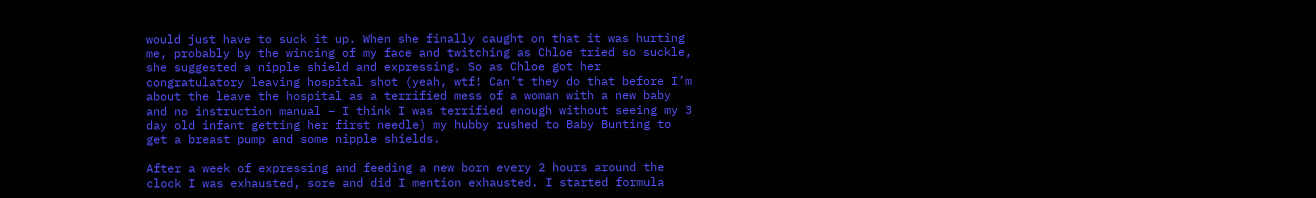would just have to suck it up. When she finally caught on that it was hurting me, probably by the wincing of my face and twitching as Chloe tried so suckle, she suggested a nipple shield and expressing. So as Chloe got her congratulatory leaving hospital shot (yeah, wtf! Can’t they do that before I’m about the leave the hospital as a terrified mess of a woman with a new baby and no instruction manual – I think I was terrified enough without seeing my 3 day old infant getting her first needle) my hubby rushed to Baby Bunting to get a breast pump and some nipple shields.

After a week of expressing and feeding a new born every 2 hours around the clock I was exhausted, sore and did I mention exhausted. I started formula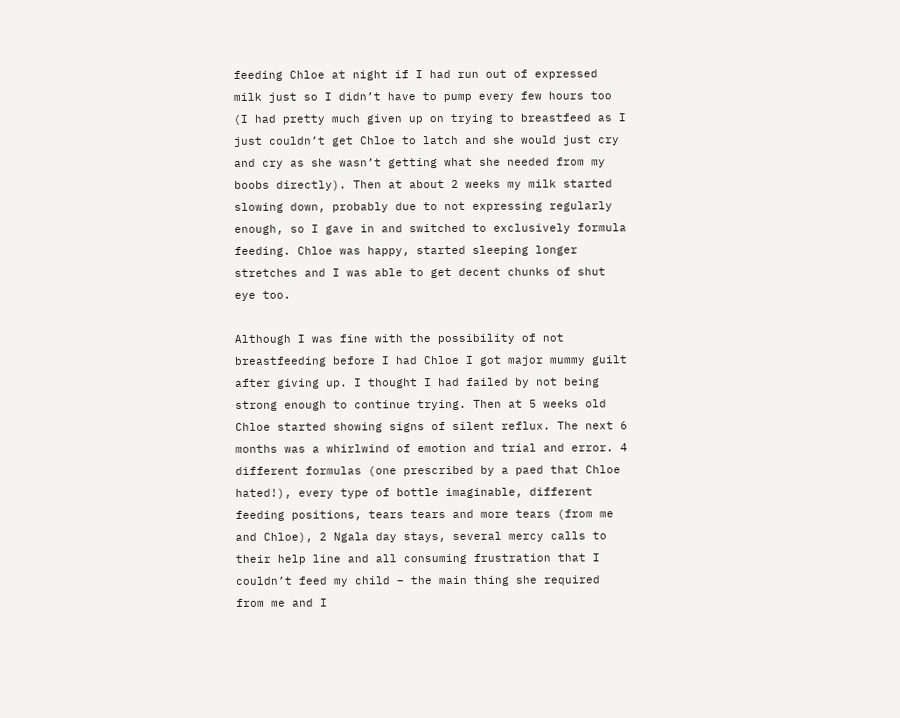feeding Chloe at night if I had run out of expressed milk just so I didn’t have to pump every few hours too (I had pretty much given up on trying to breastfeed as I just couldn’t get Chloe to latch and she would just cry and cry as she wasn’t getting what she needed from my boobs directly). Then at about 2 weeks my milk started slowing down, probably due to not expressing regularly enough, so I gave in and switched to exclusively formula feeding. Chloe was happy, started sleeping longer stretches and I was able to get decent chunks of shut eye too.

Although I was fine with the possibility of not breastfeeding before I had Chloe I got major mummy guilt after giving up. I thought I had failed by not being strong enough to continue trying. Then at 5 weeks old Chloe started showing signs of silent reflux. The next 6 months was a whirlwind of emotion and trial and error. 4 different formulas (one prescribed by a paed that Chloe hated!), every type of bottle imaginable, different feeding positions, tears tears and more tears (from me and Chloe), 2 Ngala day stays, several mercy calls to their help line and all consuming frustration that I couldn’t feed my child – the main thing she required from me and I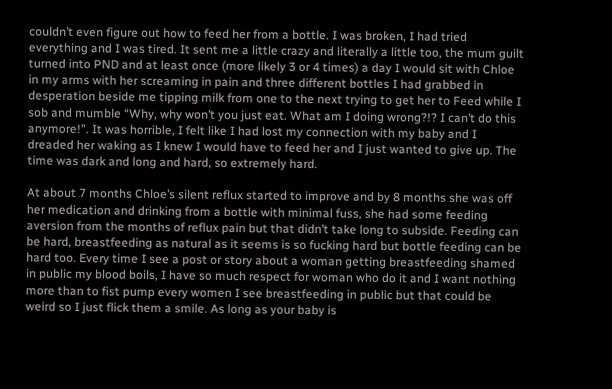couldn’t even figure out how to feed her from a bottle. I was broken, I had tried everything and I was tired. It sent me a little crazy and literally a little too, the mum guilt turned into PND and at least once (more likely 3 or 4 times) a day I would sit with Chloe in my arms with her screaming in pain and three different bottles I had grabbed in desperation beside me tipping milk from one to the next trying to get her to Feed while I sob and mumble “Why, why won’t you just eat. What am I doing wrong?!? I can’t do this anymore!”. It was horrible, I felt like I had lost my connection with my baby and I dreaded her waking as I knew I would have to feed her and I just wanted to give up. The time was dark and long and hard, so extremely hard.

At about 7 months Chloe’s silent reflux started to improve and by 8 months she was off her medication and drinking from a bottle with minimal fuss, she had some feeding aversion from the months of reflux pain but that didn’t take long to subside. Feeding can be hard, breastfeeding as natural as it seems is so fucking hard but bottle feeding can be hard too. Every time I see a post or story about a woman getting breastfeeding shamed in public my blood boils, I have so much respect for woman who do it and I want nothing more than to fist pump every women I see breastfeeding in public but that could be weird so I just flick them a smile. As long as your baby is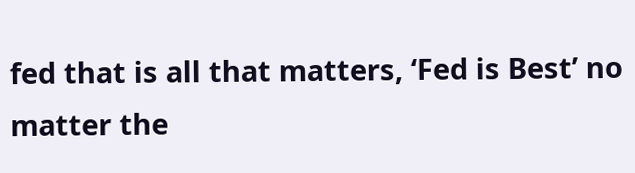fed that is all that matters, ‘Fed is Best’ no matter the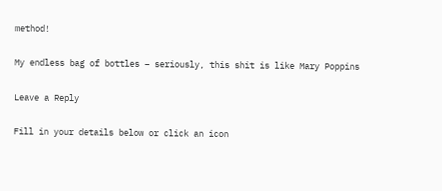method!

My endless bag of bottles – seriously, this shit is like Mary Poppins

Leave a Reply

Fill in your details below or click an icon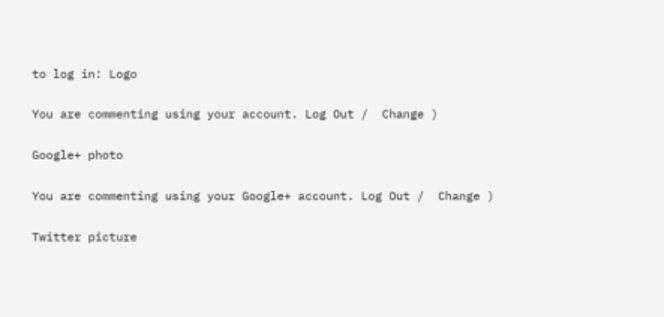to log in: Logo

You are commenting using your account. Log Out /  Change )

Google+ photo

You are commenting using your Google+ account. Log Out /  Change )

Twitter picture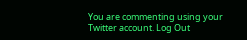You are commenting using your Twitter account. Log Out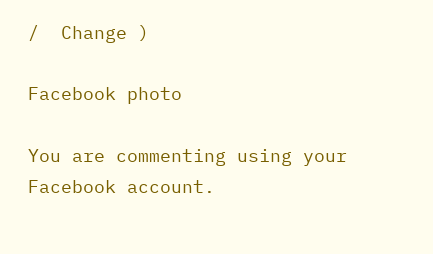/  Change )

Facebook photo

You are commenting using your Facebook account.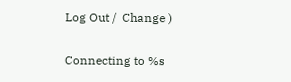Log Out /  Change )


Connecting to %s